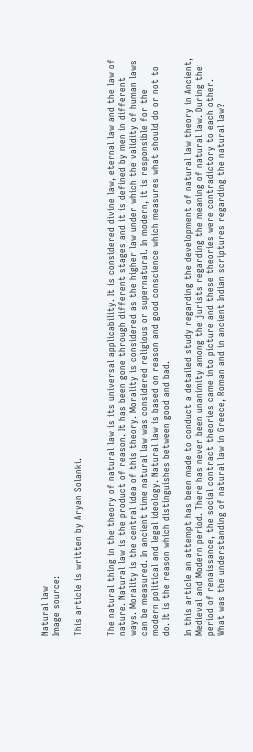Natural law
Image source:

This article is written by Aryan Solanki.


The natural thing in the theory of natural law is its universal applicability. It is considered divine law, eternal law and the law of nature. Natural law is the product of reason. It has been gone through different stages and it is defined by men in different ways. Morality is the central idea of this theory. Morality is considered as the higher law under which the validity of human laws can be measured. In ancient time natural law was considered religious or supernatural. In modern, it is responsible for the modern political and legal ideology. Natural law is based on reason and good conscience which measures what should do or not to do. It is the reason which distinguishes between good and bad.

In this article an attempt has been made to conduct a detailed study regarding the development of natural law theory in Ancient, Medieval and Modern period. There has never been unanimity among the jurists regarding the meaning of natural law. During the period of renaissance, the social contract theories came into picture and these theories were contradictory to each other. What was the understanding of natural law in Greece, Roman and in ancient Indian scriptures regarding the natural law?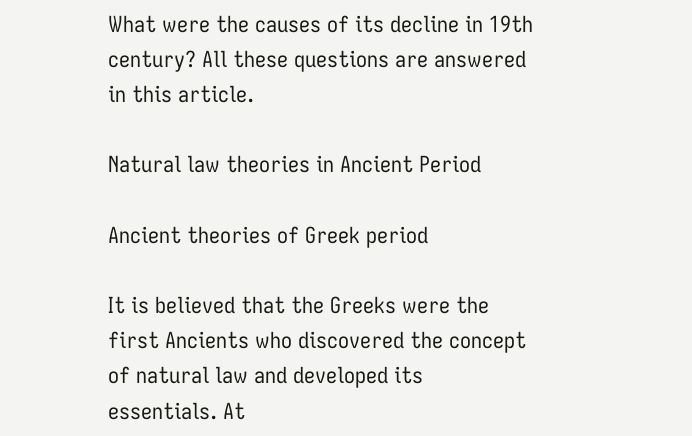What were the causes of its decline in 19th century? All these questions are answered in this article.

Natural law theories in Ancient Period

Ancient theories of Greek period

It is believed that the Greeks were the first Ancients who discovered the concept of natural law and developed its essentials. At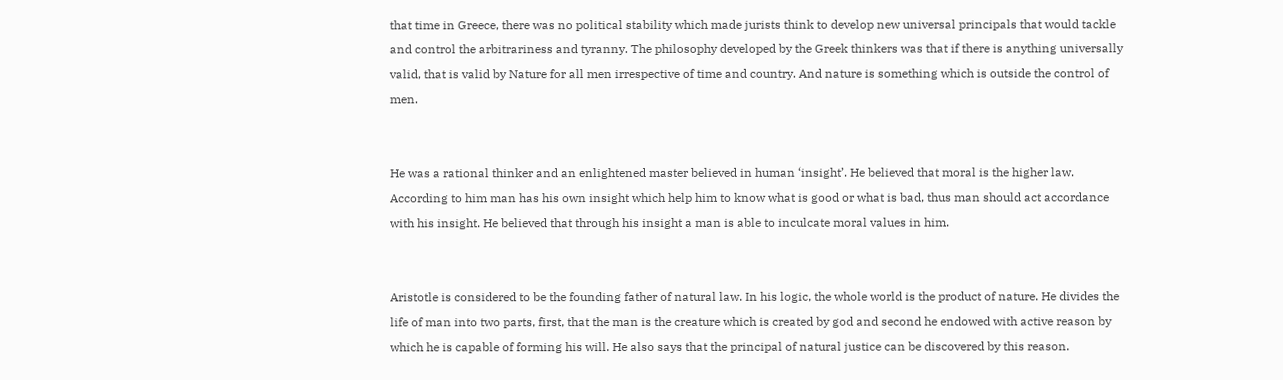that time in Greece, there was no political stability which made jurists think to develop new universal principals that would tackle and control the arbitrariness and tyranny. The philosophy developed by the Greek thinkers was that if there is anything universally valid, that is valid by Nature for all men irrespective of time and country. And nature is something which is outside the control of men.


He was a rational thinker and an enlightened master believed in human ‘insight’. He believed that moral is the higher law. According to him man has his own insight which help him to know what is good or what is bad, thus man should act accordance with his insight. He believed that through his insight a man is able to inculcate moral values in him.


Aristotle is considered to be the founding father of natural law. In his logic, the whole world is the product of nature. He divides the life of man into two parts, first, that the man is the creature which is created by god and second he endowed with active reason by which he is capable of forming his will. He also says that the principal of natural justice can be discovered by this reason.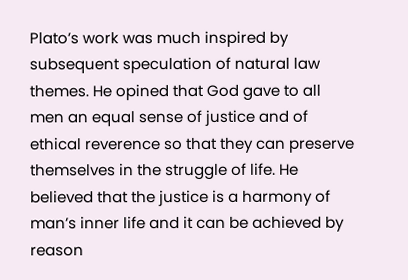Plato’s work was much inspired by subsequent speculation of natural law themes. He opined that God gave to all men an equal sense of justice and of ethical reverence so that they can preserve themselves in the struggle of life. He believed that the justice is a harmony of man’s inner life and it can be achieved by reason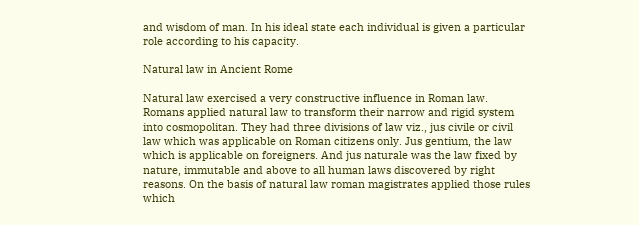and wisdom of man. In his ideal state each individual is given a particular role according to his capacity.

Natural law in Ancient Rome

Natural law exercised a very constructive influence in Roman law. Romans applied natural law to transform their narrow and rigid system into cosmopolitan. They had three divisions of law viz., jus civile or civil law which was applicable on Roman citizens only. Jus gentium, the law which is applicable on foreigners. And jus naturale was the law fixed by nature, immutable and above to all human laws discovered by right reasons. On the basis of natural law roman magistrates applied those rules which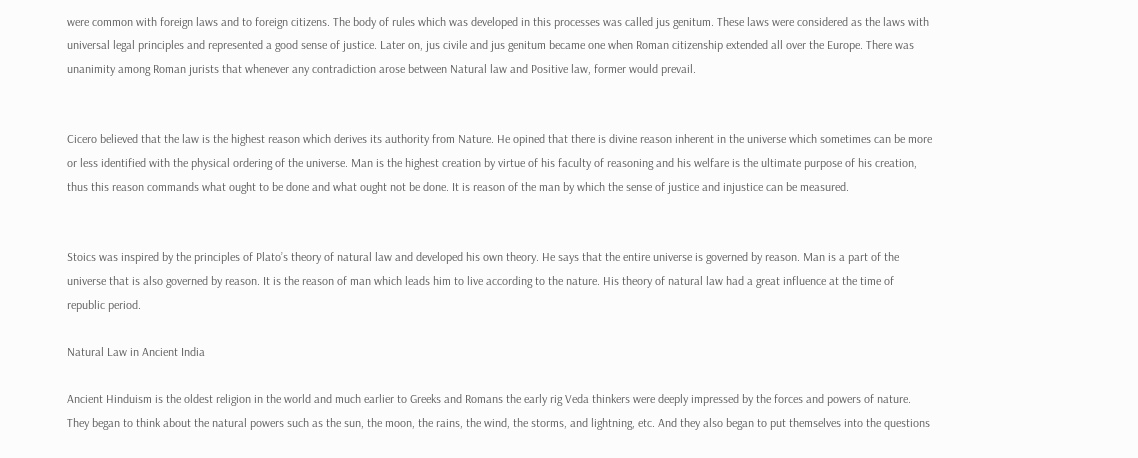were common with foreign laws and to foreign citizens. The body of rules which was developed in this processes was called jus genitum. These laws were considered as the laws with universal legal principles and represented a good sense of justice. Later on, jus civile and jus genitum became one when Roman citizenship extended all over the Europe. There was unanimity among Roman jurists that whenever any contradiction arose between Natural law and Positive law, former would prevail.


Cicero believed that the law is the highest reason which derives its authority from Nature. He opined that there is divine reason inherent in the universe which sometimes can be more or less identified with the physical ordering of the universe. Man is the highest creation by virtue of his faculty of reasoning and his welfare is the ultimate purpose of his creation, thus this reason commands what ought to be done and what ought not be done. It is reason of the man by which the sense of justice and injustice can be measured.


Stoics was inspired by the principles of Plato’s theory of natural law and developed his own theory. He says that the entire universe is governed by reason. Man is a part of the universe that is also governed by reason. It is the reason of man which leads him to live according to the nature. His theory of natural law had a great influence at the time of republic period.

Natural Law in Ancient India

Ancient Hinduism is the oldest religion in the world and much earlier to Greeks and Romans the early rig Veda thinkers were deeply impressed by the forces and powers of nature. They began to think about the natural powers such as the sun, the moon, the rains, the wind, the storms, and lightning, etc. And they also began to put themselves into the questions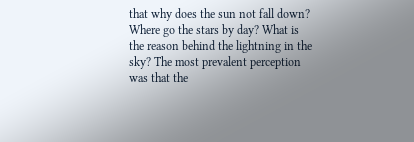that why does the sun not fall down? Where go the stars by day? What is the reason behind the lightning in the sky? The most prevalent perception was that the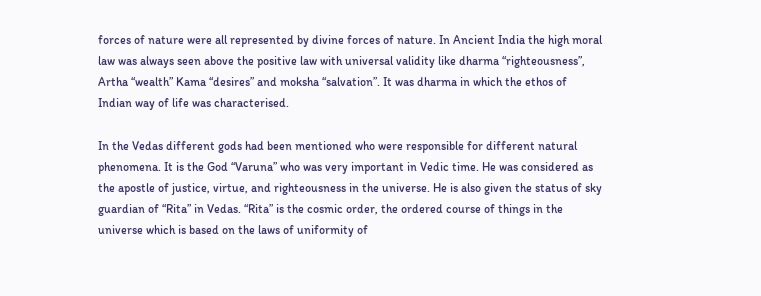forces of nature were all represented by divine forces of nature. In Ancient India the high moral law was always seen above the positive law with universal validity like dharma “righteousness”, Artha “wealth” Kama “desires” and moksha “salvation”. It was dharma in which the ethos of Indian way of life was characterised.

In the Vedas different gods had been mentioned who were responsible for different natural phenomena. It is the God “Varuna” who was very important in Vedic time. He was considered as the apostle of justice, virtue, and righteousness in the universe. He is also given the status of sky guardian of “Rita” in Vedas. “Rita” is the cosmic order, the ordered course of things in the universe which is based on the laws of uniformity of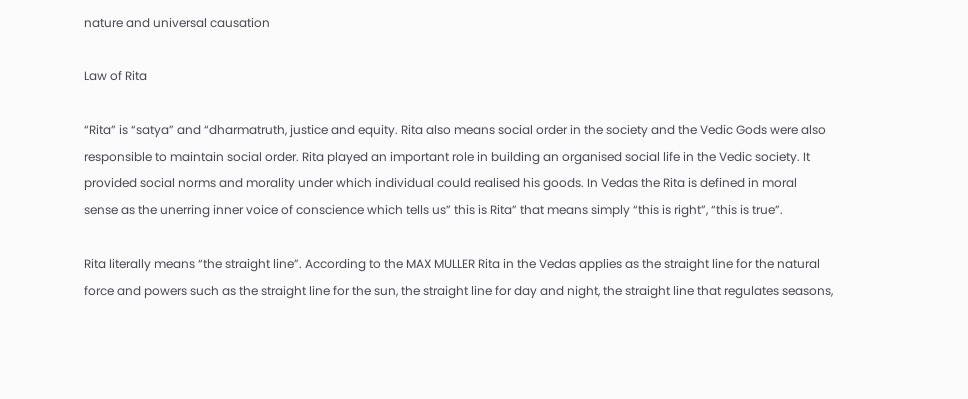nature and universal causation

Law of Rita

“Rita” is “satya” and “dharmatruth, justice and equity. Rita also means social order in the society and the Vedic Gods were also responsible to maintain social order. Rita played an important role in building an organised social life in the Vedic society. It provided social norms and morality under which individual could realised his goods. In Vedas the Rita is defined in moral sense as the unerring inner voice of conscience which tells us” this is Rita” that means simply “this is right”, “this is true”.

Rita literally means “the straight line”. According to the MAX MULLER Rita in the Vedas applies as the straight line for the natural force and powers such as the straight line for the sun, the straight line for day and night, the straight line that regulates seasons,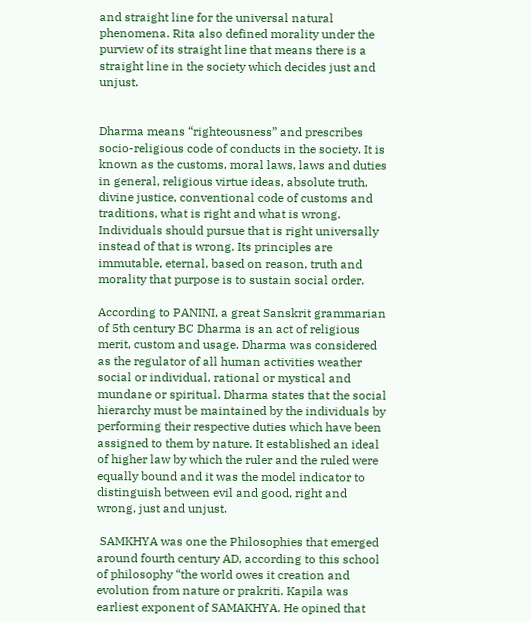and straight line for the universal natural phenomena. Rita also defined morality under the purview of its straight line that means there is a straight line in the society which decides just and unjust.


Dharma means “righteousness” and prescribes socio-religious code of conducts in the society. It is known as the customs, moral laws, laws and duties in general, religious virtue ideas, absolute truth, divine justice, conventional code of customs and traditions, what is right and what is wrong. Individuals should pursue that is right universally instead of that is wrong. Its principles are immutable, eternal, based on reason, truth and morality that purpose is to sustain social order.

According to PANINI, a great Sanskrit grammarian of 5th century BC Dharma is an act of religious merit, custom and usage. Dharma was considered as the regulator of all human activities weather social or individual, rational or mystical and mundane or spiritual. Dharma states that the social hierarchy must be maintained by the individuals by performing their respective duties which have been assigned to them by nature. It established an ideal of higher law by which the ruler and the ruled were equally bound and it was the model indicator to distinguish between evil and good, right and wrong, just and unjust.

 SAMKHYA was one the Philosophies that emerged around fourth century AD, according to this school of philosophy “the world owes it creation and evolution from nature or prakriti. Kapila was earliest exponent of SAMAKHYA. He opined that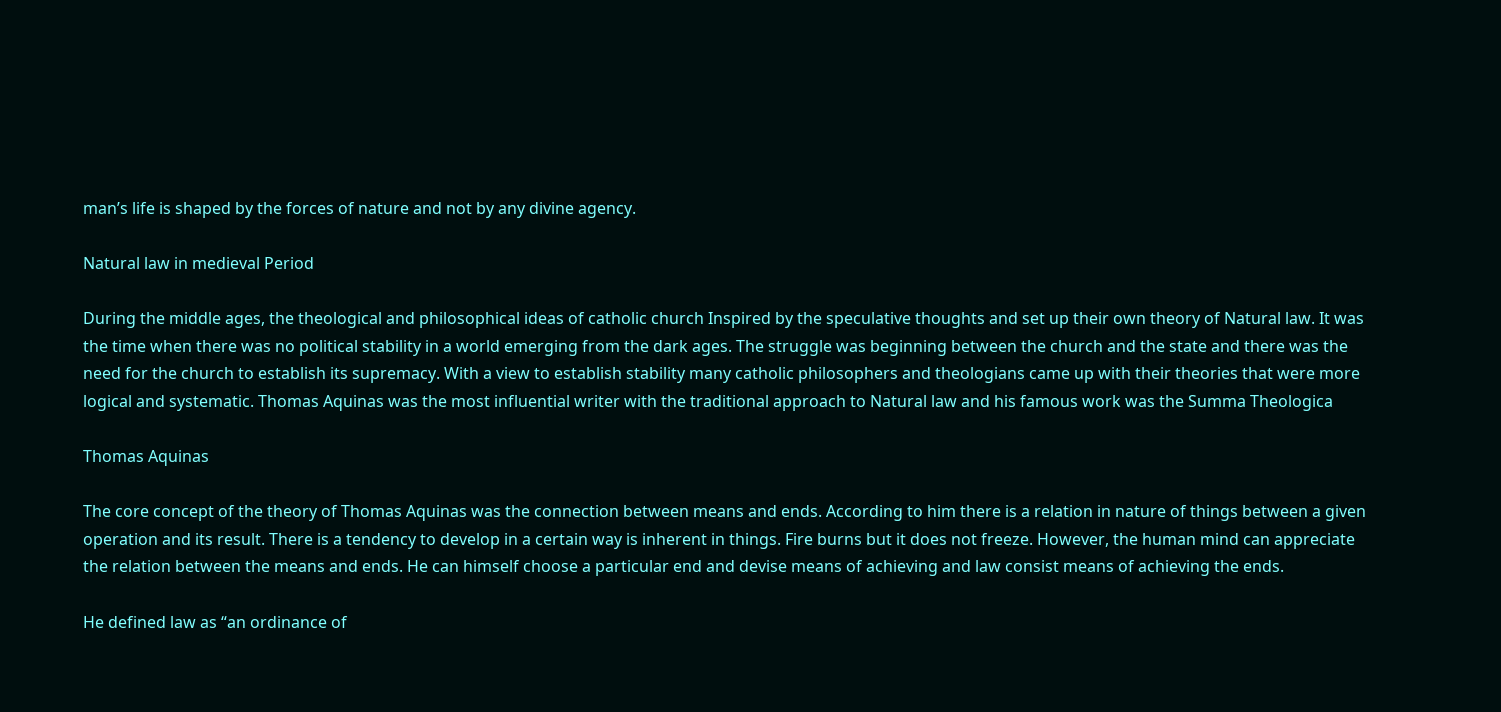man’s life is shaped by the forces of nature and not by any divine agency.

Natural law in medieval Period

During the middle ages, the theological and philosophical ideas of catholic church Inspired by the speculative thoughts and set up their own theory of Natural law. It was the time when there was no political stability in a world emerging from the dark ages. The struggle was beginning between the church and the state and there was the need for the church to establish its supremacy. With a view to establish stability many catholic philosophers and theologians came up with their theories that were more logical and systematic. Thomas Aquinas was the most influential writer with the traditional approach to Natural law and his famous work was the Summa Theologica

Thomas Aquinas

The core concept of the theory of Thomas Aquinas was the connection between means and ends. According to him there is a relation in nature of things between a given operation and its result. There is a tendency to develop in a certain way is inherent in things. Fire burns but it does not freeze. However, the human mind can appreciate the relation between the means and ends. He can himself choose a particular end and devise means of achieving and law consist means of achieving the ends.

He defined law as “an ordinance of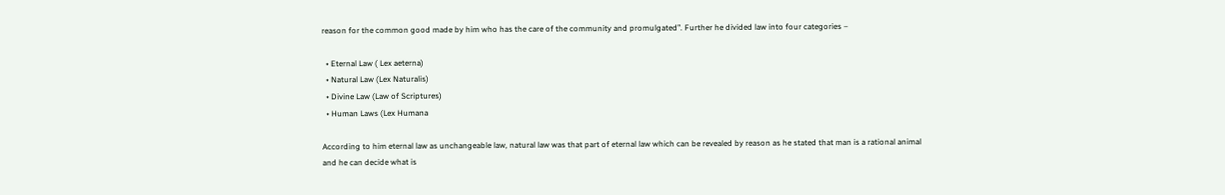reason for the common good made by him who has the care of the community and promulgated”. Further he divided law into four categories –

  • Eternal Law ( Lex aeterna)
  • Natural Law (Lex Naturalis)
  • Divine Law (Law of Scriptures)
  • Human Laws (Lex Humana

According to him eternal law as unchangeable law, natural law was that part of eternal law which can be revealed by reason as he stated that man is a rational animal and he can decide what is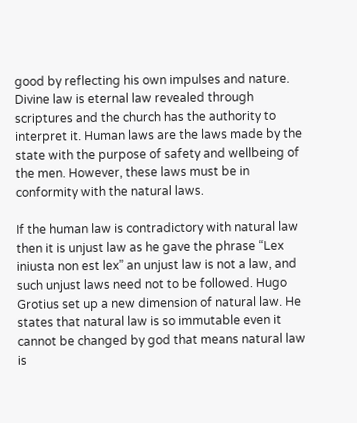good by reflecting his own impulses and nature. Divine law is eternal law revealed through scriptures and the church has the authority to interpret it. Human laws are the laws made by the state with the purpose of safety and wellbeing of the men. However, these laws must be in conformity with the natural laws.

If the human law is contradictory with natural law then it is unjust law as he gave the phrase “Lex iniusta non est lex” an unjust law is not a law, and such unjust laws need not to be followed. Hugo Grotius set up a new dimension of natural law. He states that natural law is so immutable even it cannot be changed by god that means natural law is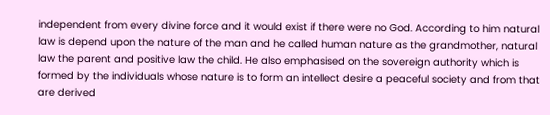independent from every divine force and it would exist if there were no God. According to him natural law is depend upon the nature of the man and he called human nature as the grandmother, natural law the parent and positive law the child. He also emphasised on the sovereign authority which is formed by the individuals whose nature is to form an intellect desire a peaceful society and from that are derived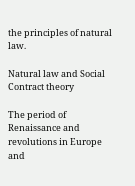the principles of natural law.

Natural law and Social Contract theory

The period of Renaissance and revolutions in Europe and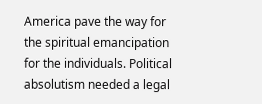America pave the way for the spiritual emancipation for the individuals. Political absolutism needed a legal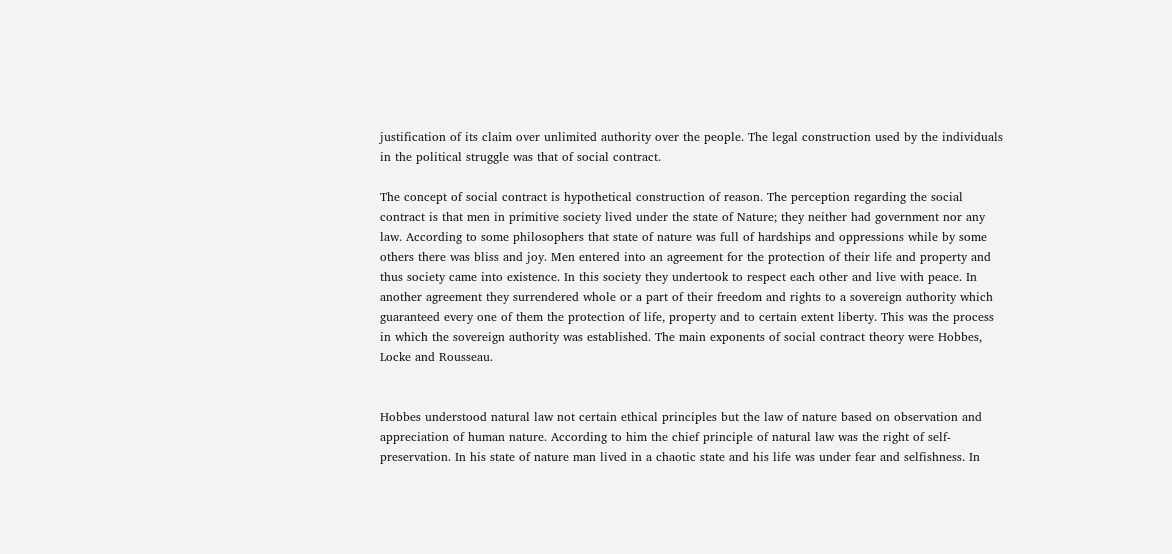justification of its claim over unlimited authority over the people. The legal construction used by the individuals in the political struggle was that of social contract.

The concept of social contract is hypothetical construction of reason. The perception regarding the social contract is that men in primitive society lived under the state of Nature; they neither had government nor any law. According to some philosophers that state of nature was full of hardships and oppressions while by some others there was bliss and joy. Men entered into an agreement for the protection of their life and property and thus society came into existence. In this society they undertook to respect each other and live with peace. In another agreement they surrendered whole or a part of their freedom and rights to a sovereign authority which guaranteed every one of them the protection of life, property and to certain extent liberty. This was the process in which the sovereign authority was established. The main exponents of social contract theory were Hobbes, Locke and Rousseau.


Hobbes understood natural law not certain ethical principles but the law of nature based on observation and appreciation of human nature. According to him the chief principle of natural law was the right of self-preservation. In his state of nature man lived in a chaotic state and his life was under fear and selfishness. In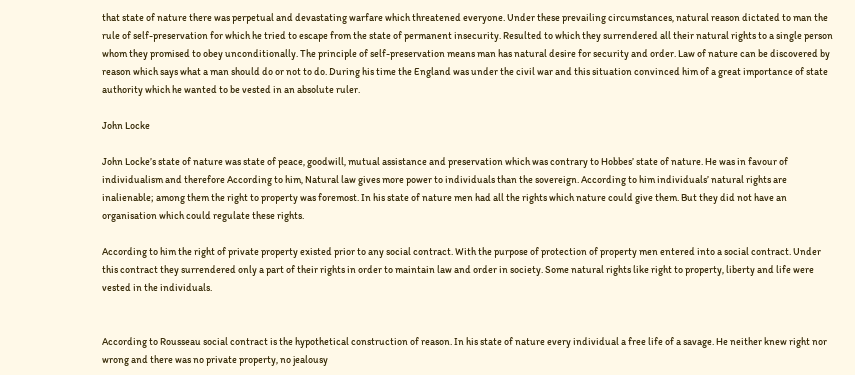that state of nature there was perpetual and devastating warfare which threatened everyone. Under these prevailing circumstances, natural reason dictated to man the rule of self-preservation for which he tried to escape from the state of permanent insecurity. Resulted to which they surrendered all their natural rights to a single person whom they promised to obey unconditionally. The principle of self-preservation means man has natural desire for security and order. Law of nature can be discovered by reason which says what a man should do or not to do. During his time the England was under the civil war and this situation convinced him of a great importance of state authority which he wanted to be vested in an absolute ruler.

John Locke

John Locke’s state of nature was state of peace, goodwill, mutual assistance and preservation which was contrary to Hobbes’ state of nature. He was in favour of individualism and therefore According to him, Natural law gives more power to individuals than the sovereign. According to him individuals’ natural rights are inalienable; among them the right to property was foremost. In his state of nature men had all the rights which nature could give them. But they did not have an organisation which could regulate these rights.

According to him the right of private property existed prior to any social contract. With the purpose of protection of property men entered into a social contract. Under this contract they surrendered only a part of their rights in order to maintain law and order in society. Some natural rights like right to property, liberty and life were vested in the individuals.


According to Rousseau social contract is the hypothetical construction of reason. In his state of nature every individual a free life of a savage. He neither knew right nor wrong and there was no private property, no jealousy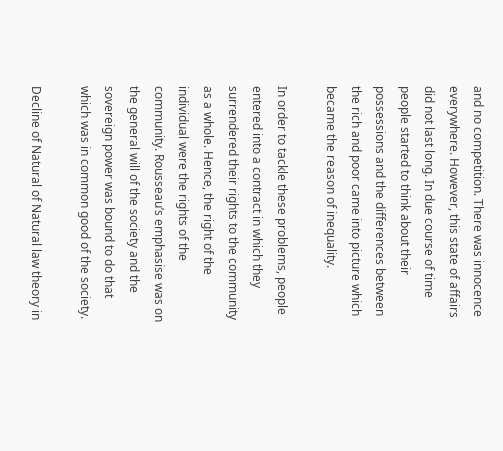and no competition. There was innocence everywhere. However, this state of affairs did not last long. In due course of time people started to think about their possessions and the differences between the rich and poor came into picture which became the reason of inequality.

In order to tackle these problems, people entered into a contract in which they surrendered their rights to the community as a whole. Hence, the right of the individual were the rights of the community. Rousseau’s emphasise was on the general will of the society and the sovereign power was bound to do that which was in common good of the society.

Decline of Natural of Natural law theory in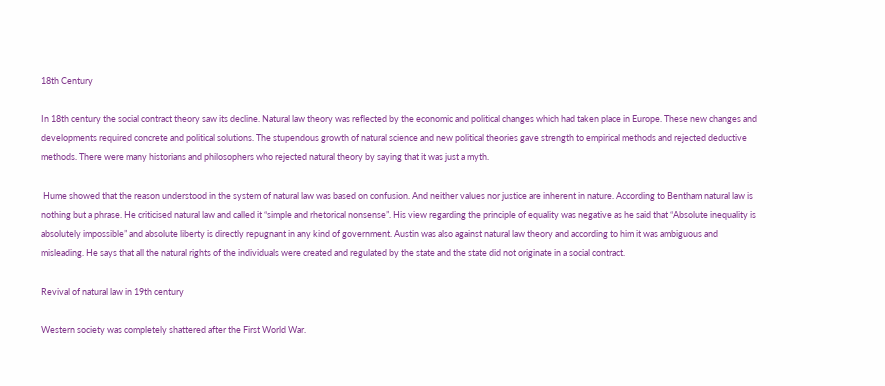18th Century

In 18th century the social contract theory saw its decline. Natural law theory was reflected by the economic and political changes which had taken place in Europe. These new changes and developments required concrete and political solutions. The stupendous growth of natural science and new political theories gave strength to empirical methods and rejected deductive methods. There were many historians and philosophers who rejected natural theory by saying that it was just a myth.

 Hume showed that the reason understood in the system of natural law was based on confusion. And neither values nor justice are inherent in nature. According to Bentham natural law is nothing but a phrase. He criticised natural law and called it “simple and rhetorical nonsense”. His view regarding the principle of equality was negative as he said that “Absolute inequality is absolutely impossible” and absolute liberty is directly repugnant in any kind of government. Austin was also against natural law theory and according to him it was ambiguous and misleading. He says that all the natural rights of the individuals were created and regulated by the state and the state did not originate in a social contract.

Revival of natural law in 19th century

Western society was completely shattered after the First World War.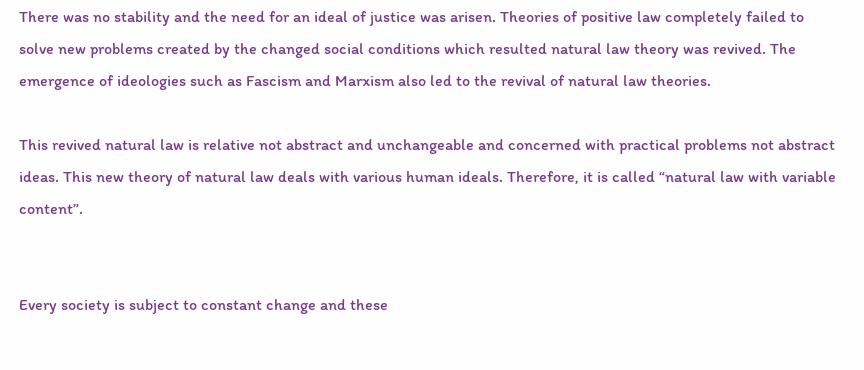There was no stability and the need for an ideal of justice was arisen. Theories of positive law completely failed to solve new problems created by the changed social conditions which resulted natural law theory was revived. The emergence of ideologies such as Fascism and Marxism also led to the revival of natural law theories.

This revived natural law is relative not abstract and unchangeable and concerned with practical problems not abstract ideas. This new theory of natural law deals with various human ideals. Therefore, it is called “natural law with variable content”.


Every society is subject to constant change and these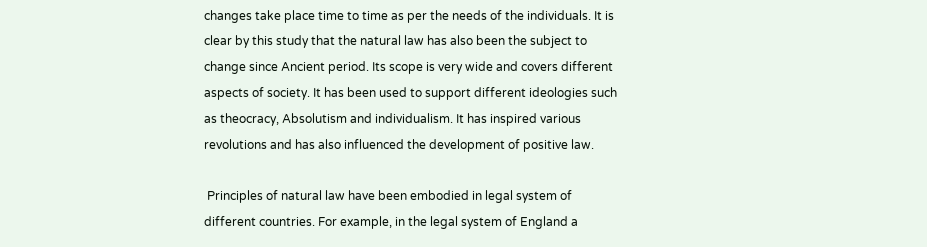changes take place time to time as per the needs of the individuals. It is clear by this study that the natural law has also been the subject to change since Ancient period. Its scope is very wide and covers different aspects of society. It has been used to support different ideologies such as theocracy, Absolutism and individualism. It has inspired various revolutions and has also influenced the development of positive law.

 Principles of natural law have been embodied in legal system of different countries. For example, in the legal system of England a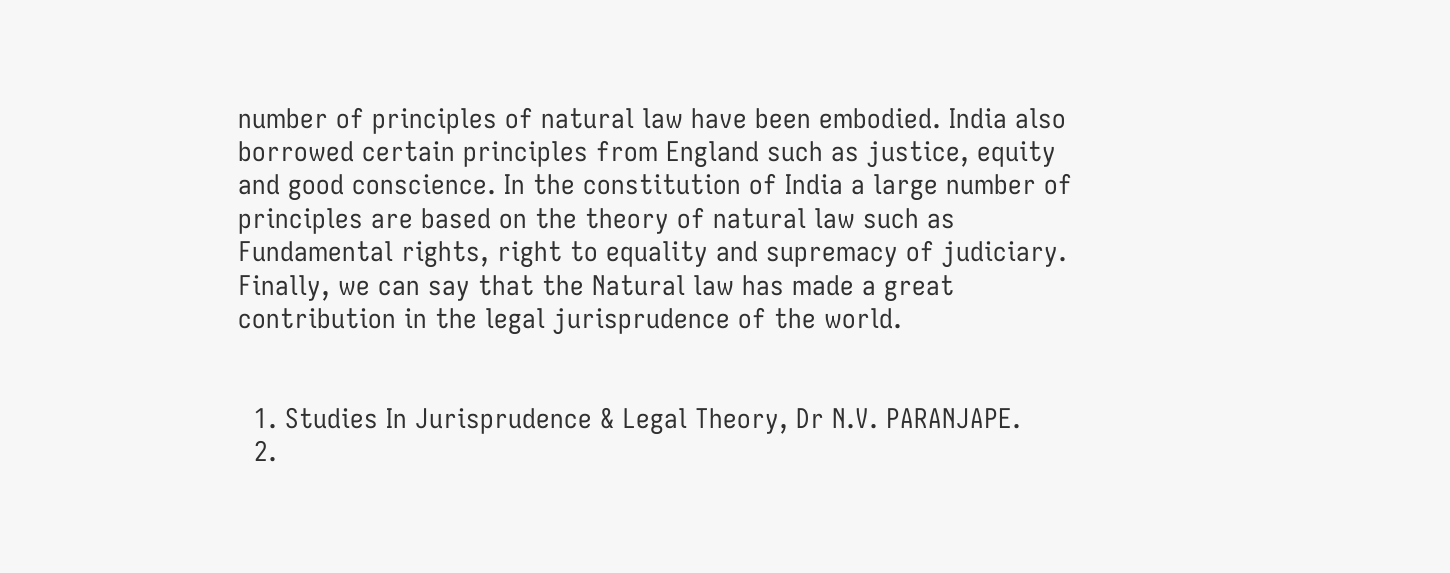number of principles of natural law have been embodied. India also borrowed certain principles from England such as justice, equity and good conscience. In the constitution of India a large number of principles are based on the theory of natural law such as Fundamental rights, right to equality and supremacy of judiciary. Finally, we can say that the Natural law has made a great contribution in the legal jurisprudence of the world.


  1. Studies In Jurisprudence & Legal Theory, Dr N.V. PARANJAPE.
  2.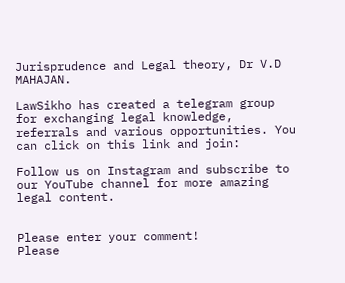Jurisprudence and Legal theory, Dr V.D MAHAJAN.

LawSikho has created a telegram group for exchanging legal knowledge, referrals and various opportunities. You can click on this link and join:

Follow us on Instagram and subscribe to our YouTube channel for more amazing legal content.


Please enter your comment!
Please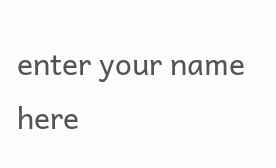enter your name here